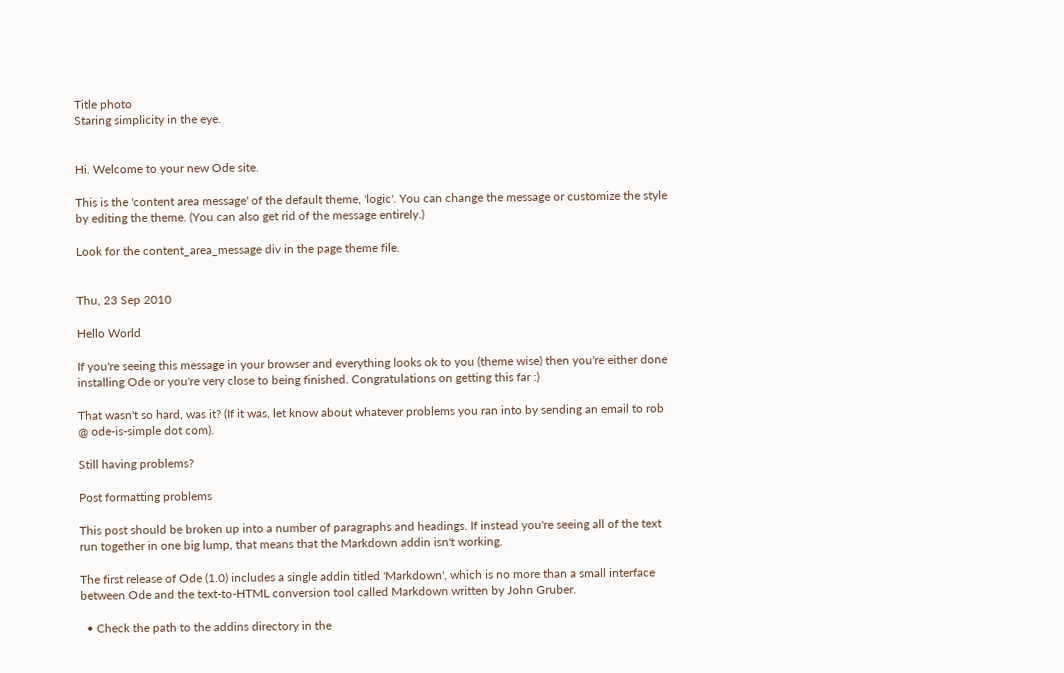Title photo
Staring simplicity in the eye.


Hi. Welcome to your new Ode site.

This is the 'content area message' of the default theme, 'logic'. You can change the message or customize the style by editing the theme. (You can also get rid of the message entirely.)

Look for the content_area_message div in the page theme file.


Thu, 23 Sep 2010

Hello World

If you're seeing this message in your browser and everything looks ok to you (theme wise) then you're either done installing Ode or you're very close to being finished. Congratulations on getting this far :)

That wasn't so hard, was it? (If it was, let know about whatever problems you ran into by sending an email to rob @ ode-is-simple dot com).

Still having problems?

Post formatting problems

This post should be broken up into a number of paragraphs and headings. If instead you're seeing all of the text run together in one big lump, that means that the Markdown addin isn't working.

The first release of Ode (1.0) includes a single addin titled 'Markdown', which is no more than a small interface between Ode and the text-to-HTML conversion tool called Markdown written by John Gruber.

  • Check the path to the addins directory in the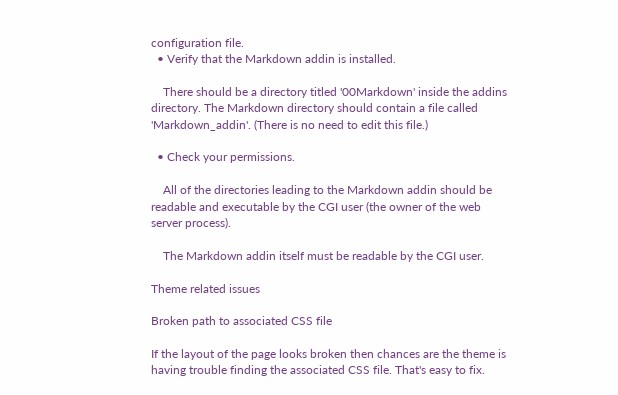configuration file.
  • Verify that the Markdown addin is installed.

    There should be a directory titled '00Markdown' inside the addins directory. The Markdown directory should contain a file called 'Markdown_addin'. (There is no need to edit this file.)

  • Check your permissions.

    All of the directories leading to the Markdown addin should be readable and executable by the CGI user (the owner of the web server process).

    The Markdown addin itself must be readable by the CGI user.

Theme related issues

Broken path to associated CSS file

If the layout of the page looks broken then chances are the theme is having trouble finding the associated CSS file. That's easy to fix.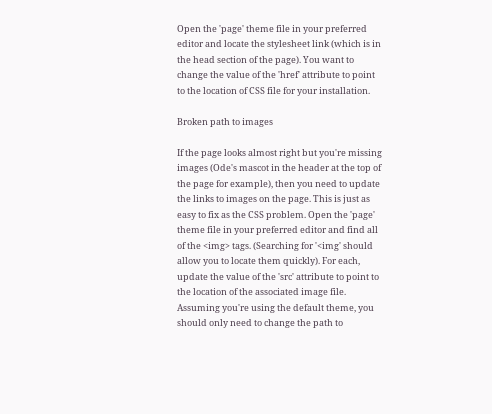Open the 'page' theme file in your preferred editor and locate the stylesheet link (which is in the head section of the page). You want to change the value of the 'href' attribute to point to the location of CSS file for your installation.

Broken path to images

If the page looks almost right but you're missing images (Ode's mascot in the header at the top of the page for example), then you need to update the links to images on the page. This is just as easy to fix as the CSS problem. Open the 'page' theme file in your preferred editor and find all of the <img> tags. (Searching for '<img' should allow you to locate them quickly). For each, update the value of the 'src' attribute to point to the location of the associated image file. Assuming you're using the default theme, you should only need to change the path to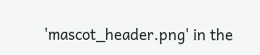'mascot_header.png' in the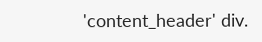'content_header' div.